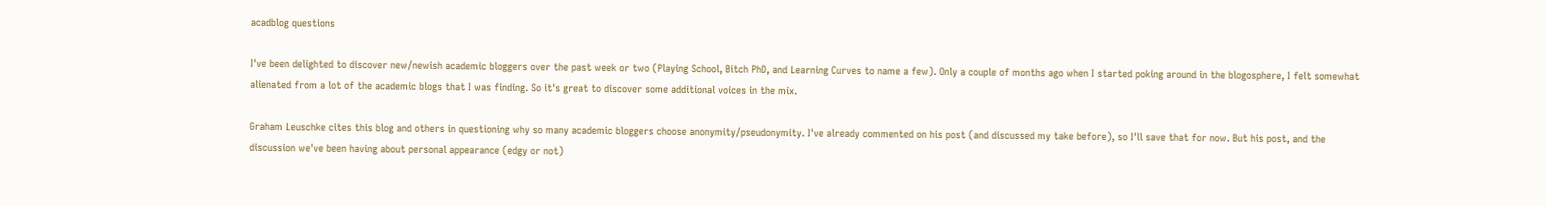acadblog questions

I've been delighted to discover new/newish academic bloggers over the past week or two (Playing School, Bitch PhD, and Learning Curves to name a few). Only a couple of months ago when I started poking around in the blogosphere, I felt somewhat alienated from a lot of the academic blogs that I was finding. So it's great to discover some additional voices in the mix.

Graham Leuschke cites this blog and others in questioning why so many academic bloggers choose anonymity/pseudonymity. I've already commented on his post (and discussed my take before), so I'll save that for now. But his post, and the discussion we've been having about personal appearance (edgy or not)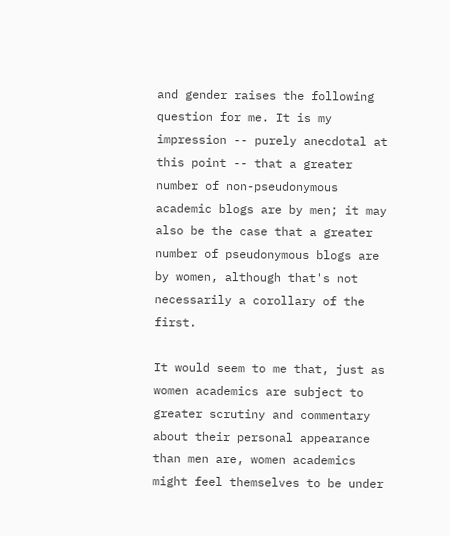and gender raises the following question for me. It is my impression -- purely anecdotal at this point -- that a greater number of non-pseudonymous academic blogs are by men; it may also be the case that a greater number of pseudonymous blogs are by women, although that's not necessarily a corollary of the first.

It would seem to me that, just as women academics are subject to greater scrutiny and commentary about their personal appearance than men are, women academics might feel themselves to be under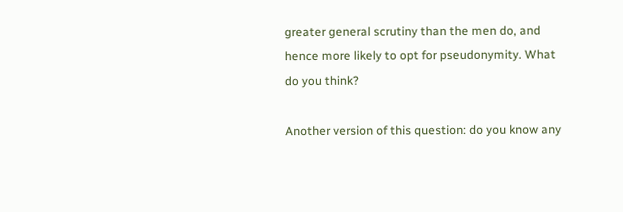greater general scrutiny than the men do, and hence more likely to opt for pseudonymity. What do you think?

Another version of this question: do you know any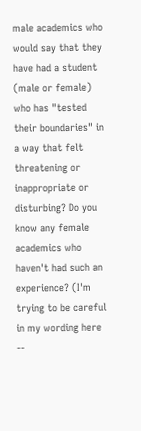male academics who would say that they have had a student (male or female) who has "tested their boundaries" in a way that felt threatening or inappropriate or disturbing? Do you know any female academics who haven't had such an experience? (I'm trying to be careful in my wording here --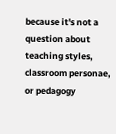because it's not a question about teaching styles, classroom personae, or pedagogy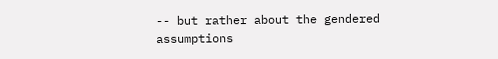-- but rather about the gendered assumptions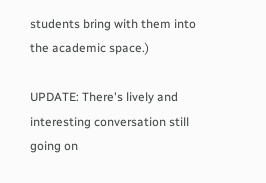students bring with them into the academic space.)

UPDATE: There's lively and interesting conversation still going on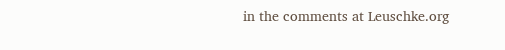in the comments at Leuschke.org